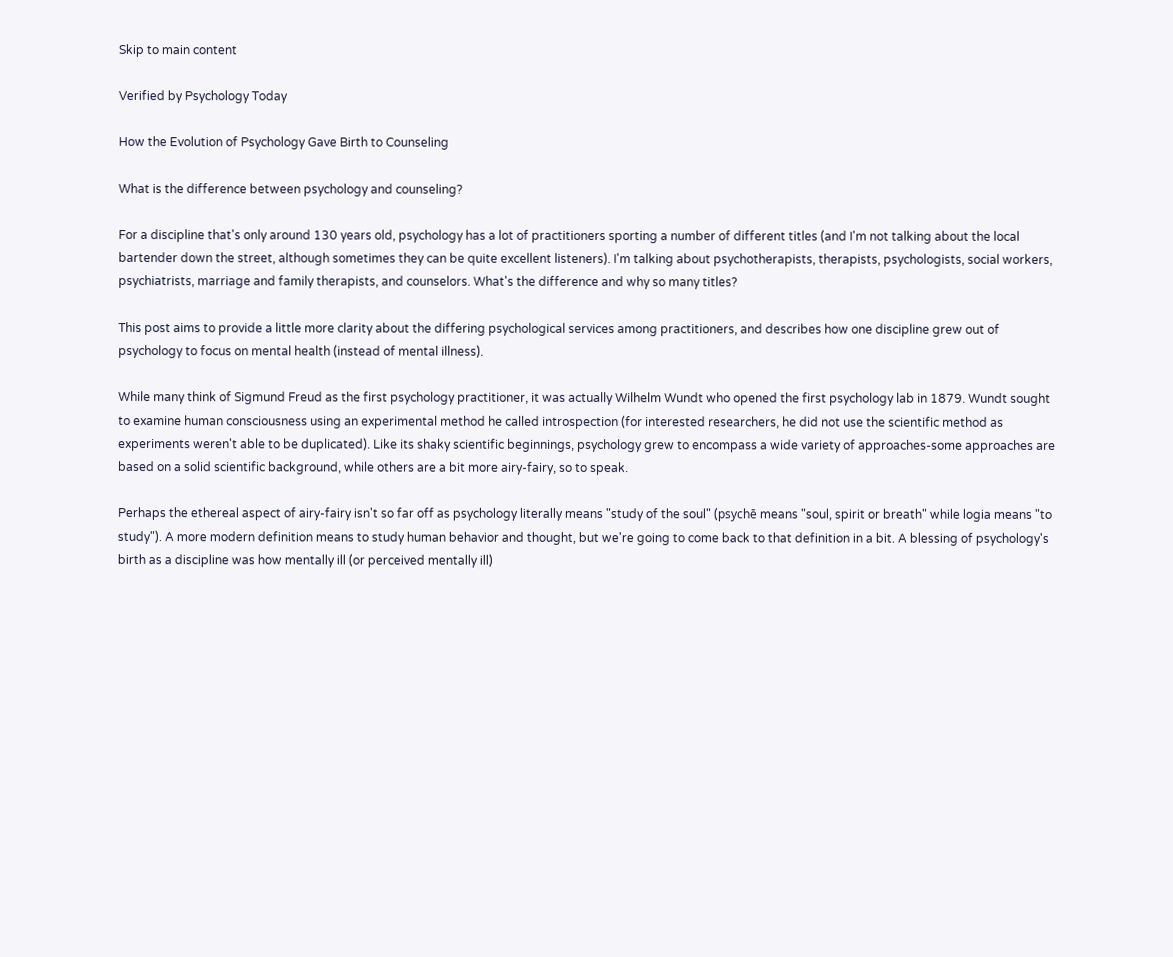Skip to main content

Verified by Psychology Today

How the Evolution of Psychology Gave Birth to Counseling

What is the difference between psychology and counseling?

For a discipline that's only around 130 years old, psychology has a lot of practitioners sporting a number of different titles (and I'm not talking about the local bartender down the street, although sometimes they can be quite excellent listeners). I'm talking about psychotherapists, therapists, psychologists, social workers, psychiatrists, marriage and family therapists, and counselors. What's the difference and why so many titles?

This post aims to provide a little more clarity about the differing psychological services among practitioners, and describes how one discipline grew out of psychology to focus on mental health (instead of mental illness).

While many think of Sigmund Freud as the first psychology practitioner, it was actually Wilhelm Wundt who opened the first psychology lab in 1879. Wundt sought to examine human consciousness using an experimental method he called introspection (for interested researchers, he did not use the scientific method as experiments weren't able to be duplicated). Like its shaky scientific beginnings, psychology grew to encompass a wide variety of approaches-some approaches are based on a solid scientific background, while others are a bit more airy-fairy, so to speak.

Perhaps the ethereal aspect of airy-fairy isn't so far off as psychology literally means "study of the soul" (psychē means "soul, spirit or breath" while logia means "to study"). A more modern definition means to study human behavior and thought, but we're going to come back to that definition in a bit. A blessing of psychology's birth as a discipline was how mentally ill (or perceived mentally ill)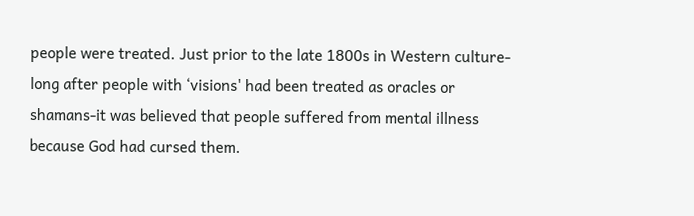people were treated. Just prior to the late 1800s in Western culture-long after people with ‘visions' had been treated as oracles or shamans-it was believed that people suffered from mental illness because God had cursed them.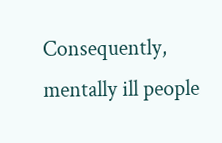Consequently, mentally ill people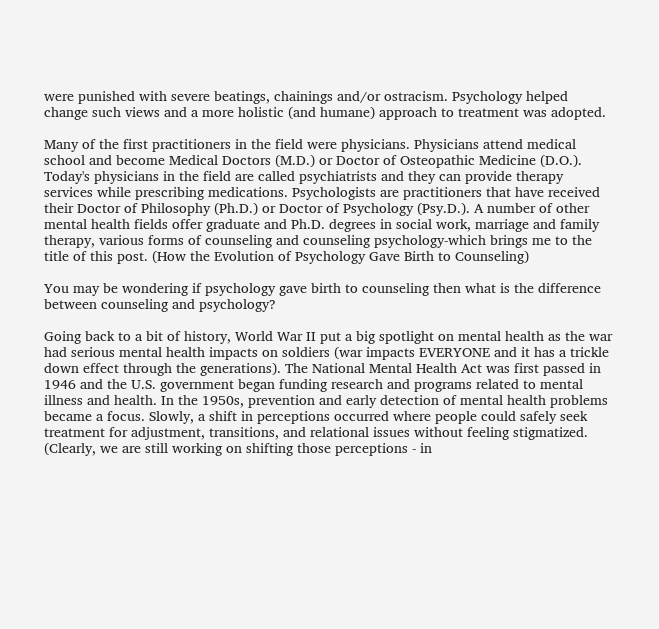were punished with severe beatings, chainings and/or ostracism. Psychology helped change such views and a more holistic (and humane) approach to treatment was adopted.

Many of the first practitioners in the field were physicians. Physicians attend medical school and become Medical Doctors (M.D.) or Doctor of Osteopathic Medicine (D.O.). Today's physicians in the field are called psychiatrists and they can provide therapy services while prescribing medications. Psychologists are practitioners that have received their Doctor of Philosophy (Ph.D.) or Doctor of Psychology (Psy.D.). A number of other mental health fields offer graduate and Ph.D. degrees in social work, marriage and family therapy, various forms of counseling and counseling psychology-which brings me to the title of this post. (How the Evolution of Psychology Gave Birth to Counseling)

You may be wondering if psychology gave birth to counseling then what is the difference between counseling and psychology?

Going back to a bit of history, World War II put a big spotlight on mental health as the war had serious mental health impacts on soldiers (war impacts EVERYONE and it has a trickle down effect through the generations). The National Mental Health Act was first passed in 1946 and the U.S. government began funding research and programs related to mental illness and health. In the 1950s, prevention and early detection of mental health problems became a focus. Slowly, a shift in perceptions occurred where people could safely seek treatment for adjustment, transitions, and relational issues without feeling stigmatized. (Clearly, we are still working on shifting those perceptions - in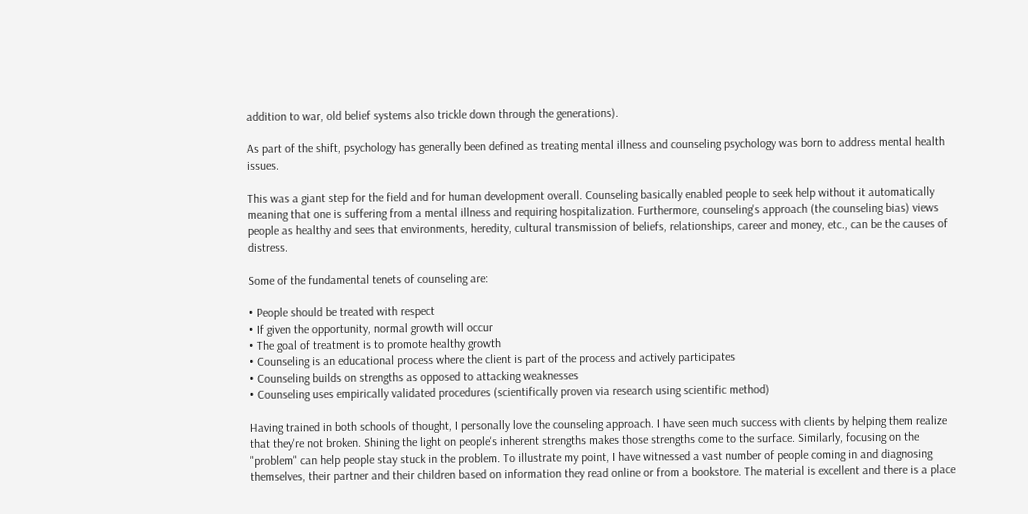addition to war, old belief systems also trickle down through the generations).

As part of the shift, psychology has generally been defined as treating mental illness and counseling psychology was born to address mental health issues.

This was a giant step for the field and for human development overall. Counseling basically enabled people to seek help without it automatically meaning that one is suffering from a mental illness and requiring hospitalization. Furthermore, counseling's approach (the counseling bias) views people as healthy and sees that environments, heredity, cultural transmission of beliefs, relationships, career and money, etc., can be the causes of distress.

Some of the fundamental tenets of counseling are:

• People should be treated with respect
• If given the opportunity, normal growth will occur
• The goal of treatment is to promote healthy growth
• Counseling is an educational process where the client is part of the process and actively participates
• Counseling builds on strengths as opposed to attacking weaknesses
• Counseling uses empirically validated procedures (scientifically proven via research using scientific method)

Having trained in both schools of thought, I personally love the counseling approach. I have seen much success with clients by helping them realize that they're not broken. Shining the light on people's inherent strengths makes those strengths come to the surface. Similarly, focusing on the "problem" can help people stay stuck in the problem. To illustrate my point, I have witnessed a vast number of people coming in and diagnosing themselves, their partner and their children based on information they read online or from a bookstore. The material is excellent and there is a place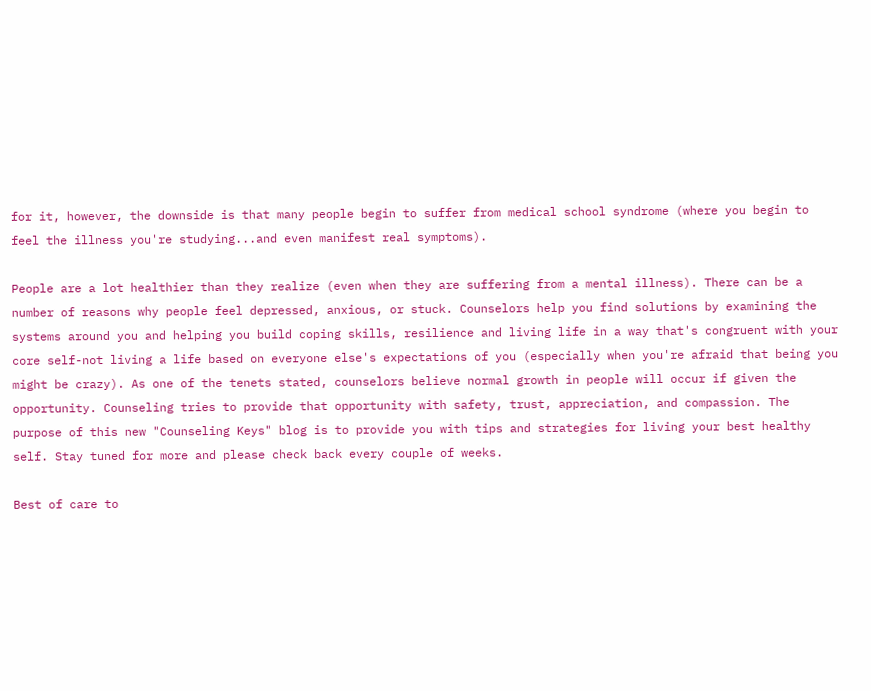for it, however, the downside is that many people begin to suffer from medical school syndrome (where you begin to feel the illness you're studying...and even manifest real symptoms).

People are a lot healthier than they realize (even when they are suffering from a mental illness). There can be a number of reasons why people feel depressed, anxious, or stuck. Counselors help you find solutions by examining the systems around you and helping you build coping skills, resilience and living life in a way that's congruent with your core self-not living a life based on everyone else's expectations of you (especially when you're afraid that being you might be crazy). As one of the tenets stated, counselors believe normal growth in people will occur if given the opportunity. Counseling tries to provide that opportunity with safety, trust, appreciation, and compassion. The purpose of this new "Counseling Keys" blog is to provide you with tips and strategies for living your best healthy self. Stay tuned for more and please check back every couple of weeks.

Best of care to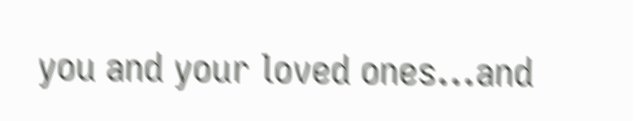you and your loved ones...and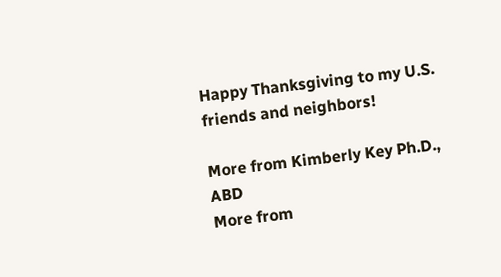Happy Thanksgiving to my U.S. friends and neighbors!

More from Kimberly Key Ph.D., ABD
More from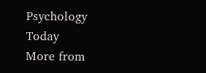Psychology Today
More from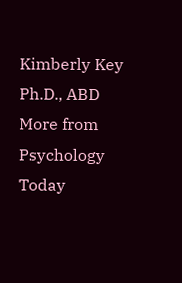Kimberly Key Ph.D., ABD
More from Psychology Today